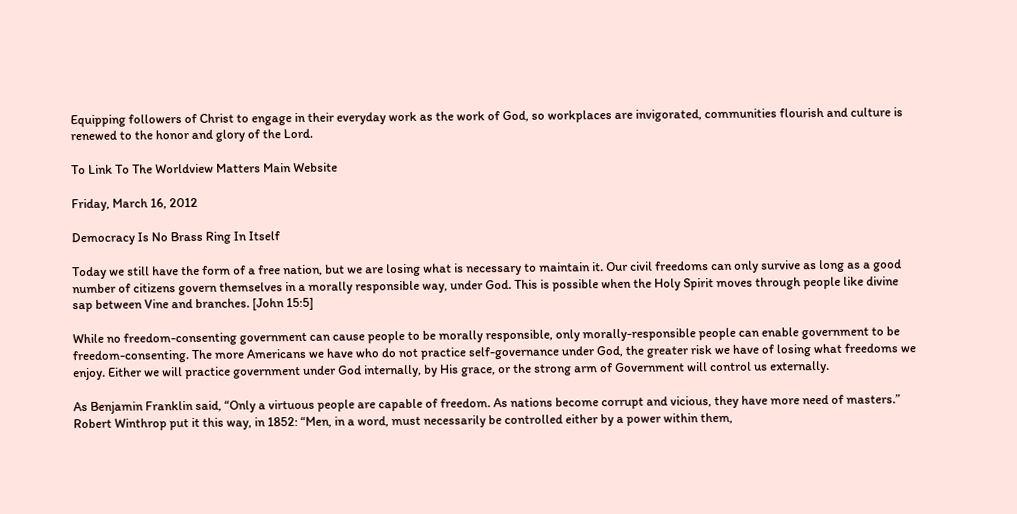Equipping followers of Christ to engage in their everyday work as the work of God, so workplaces are invigorated, communities flourish and culture is renewed to the honor and glory of the Lord.

To Link To The Worldview Matters Main Website

Friday, March 16, 2012

Democracy Is No Brass Ring In Itself

Today we still have the form of a free nation, but we are losing what is necessary to maintain it. Our civil freedoms can only survive as long as a good number of citizens govern themselves in a morally responsible way, under God. This is possible when the Holy Spirit moves through people like divine sap between Vine and branches. [John 15:5]

While no freedom-consenting government can cause people to be morally responsible, only morally-responsible people can enable government to be freedom-consenting. The more Americans we have who do not practice self-governance under God, the greater risk we have of losing what freedoms we enjoy. Either we will practice government under God internally, by His grace, or the strong arm of Government will control us externally.

As Benjamin Franklin said, “Only a virtuous people are capable of freedom. As nations become corrupt and vicious, they have more need of masters.” Robert Winthrop put it this way, in 1852: “Men, in a word, must necessarily be controlled either by a power within them,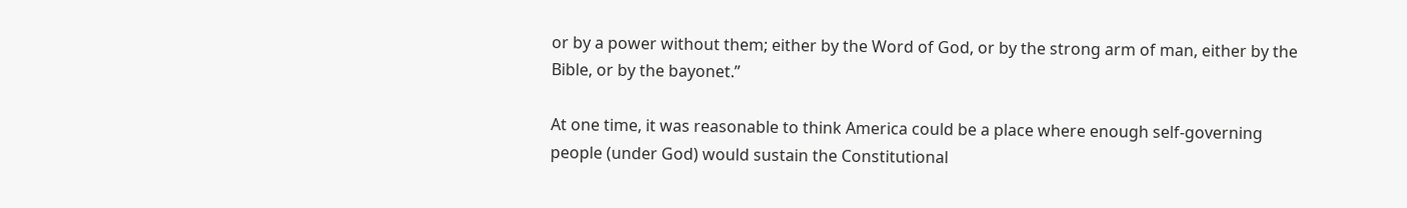or by a power without them; either by the Word of God, or by the strong arm of man, either by the Bible, or by the bayonet.”

At one time, it was reasonable to think America could be a place where enough self-governing people (under God) would sustain the Constitutional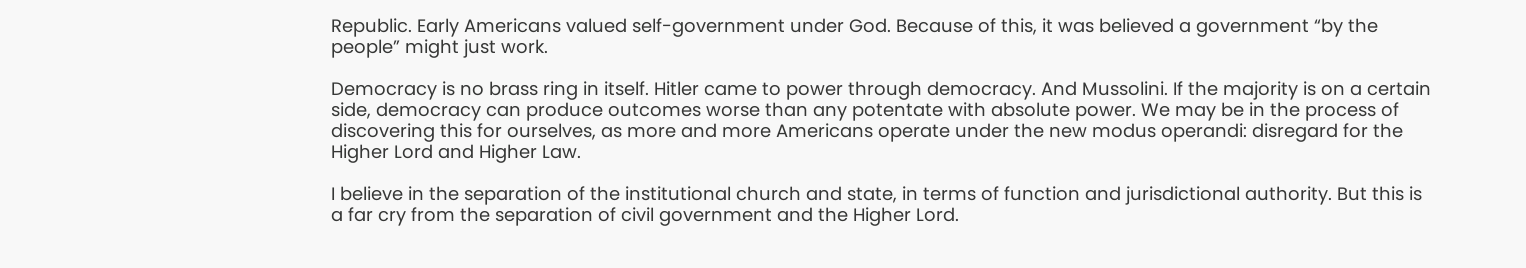Republic. Early Americans valued self-government under God. Because of this, it was believed a government “by the people” might just work.

Democracy is no brass ring in itself. Hitler came to power through democracy. And Mussolini. If the majority is on a certain side, democracy can produce outcomes worse than any potentate with absolute power. We may be in the process of discovering this for ourselves, as more and more Americans operate under the new modus operandi: disregard for the Higher Lord and Higher Law.

I believe in the separation of the institutional church and state, in terms of function and jurisdictional authority. But this is a far cry from the separation of civil government and the Higher Lord.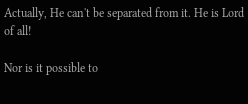Actually, He can't be separated from it. He is Lord of all!

Nor is it possible to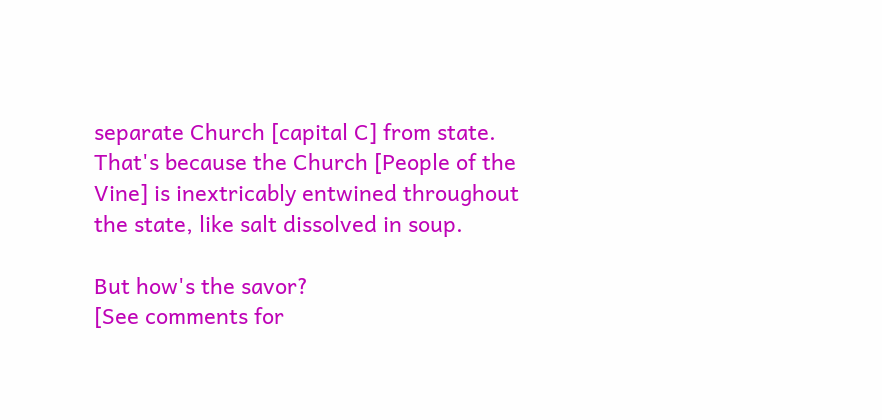separate Church [capital C] from state. That's because the Church [People of the Vine] is inextricably entwined throughout the state, like salt dissolved in soup.

But how's the savor?
[See comments for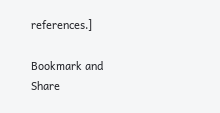references.]

Bookmark and Share